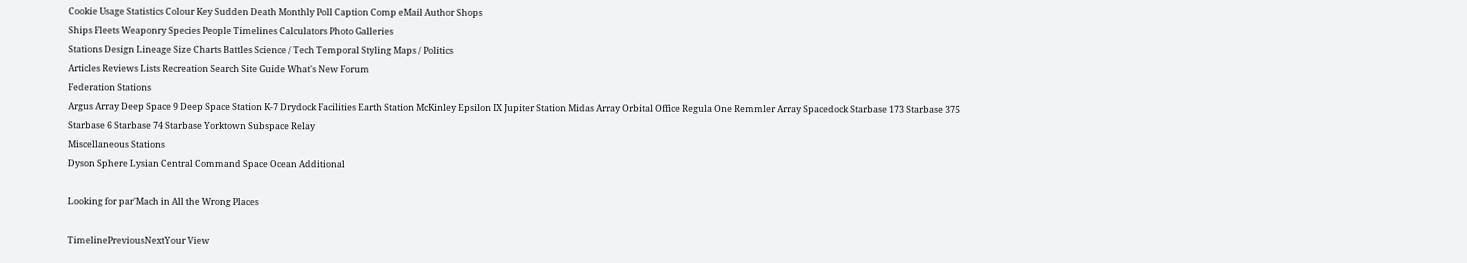Cookie Usage Statistics Colour Key Sudden Death Monthly Poll Caption Comp eMail Author Shops
Ships Fleets Weaponry Species People Timelines Calculators Photo Galleries
Stations Design Lineage Size Charts Battles Science / Tech Temporal Styling Maps / Politics
Articles Reviews Lists Recreation Search Site Guide What's New Forum
Federation Stations
Argus Array Deep Space 9 Deep Space Station K-7 Drydock Facilities Earth Station McKinley Epsilon IX Jupiter Station Midas Array Orbital Office Regula One Remmler Array Spacedock Starbase 173 Starbase 375 Starbase 6 Starbase 74 Starbase Yorktown Subspace Relay
Miscellaneous Stations
Dyson Sphere Lysian Central Command Space Ocean Additional

Looking for par'Mach in All the Wrong Places

TimelinePreviousNextYour View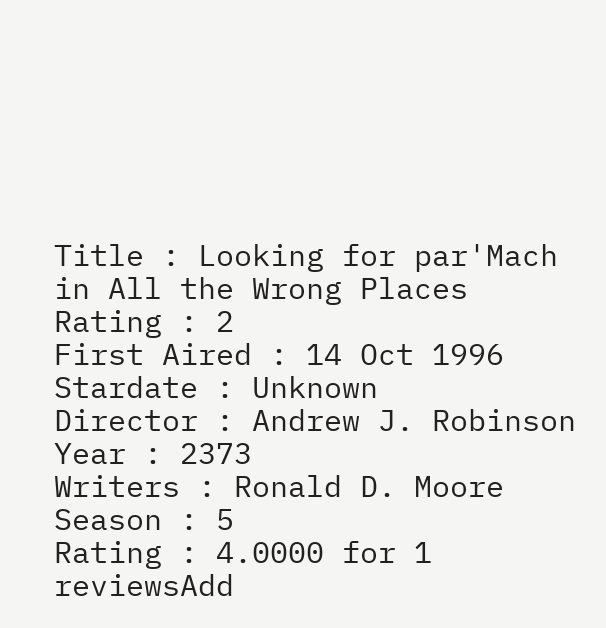Title : Looking for par'Mach in All the Wrong Places Rating : 2
First Aired : 14 Oct 1996 Stardate : Unknown
Director : Andrew J. Robinson Year : 2373
Writers : Ronald D. Moore Season : 5
Rating : 4.0000 for 1 reviewsAdd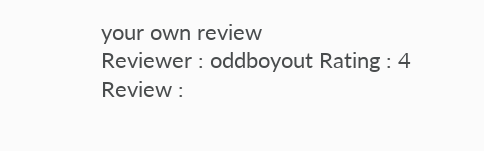your own review
Reviewer : oddboyout Rating : 4
Review :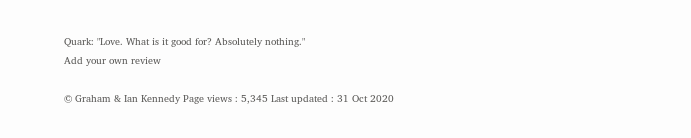Quark: "Love. What is it good for? Absolutely nothing."
Add your own review

© Graham & Ian Kennedy Page views : 5,345 Last updated : 31 Oct 2020